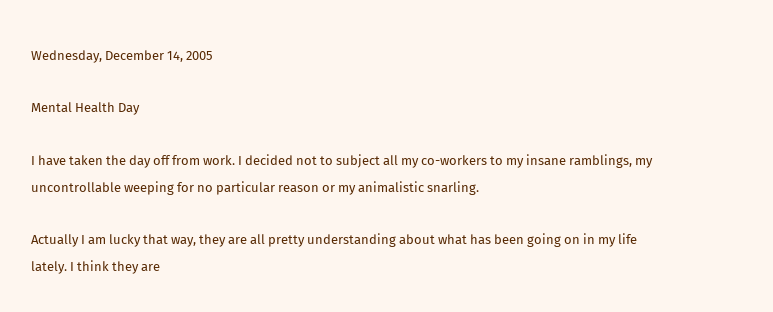Wednesday, December 14, 2005

Mental Health Day

I have taken the day off from work. I decided not to subject all my co-workers to my insane ramblings, my uncontrollable weeping for no particular reason or my animalistic snarling.

Actually I am lucky that way, they are all pretty understanding about what has been going on in my life lately. I think they are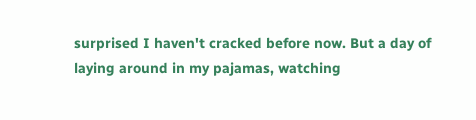surprised I haven't cracked before now. But a day of laying around in my pajamas, watching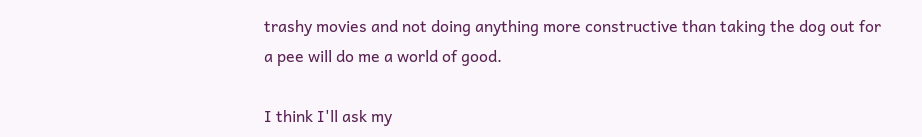trashy movies and not doing anything more constructive than taking the dog out for a pee will do me a world of good.

I think I'll ask my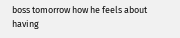boss tomorrow how he feels about having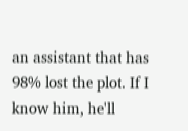an assistant that has 98% lost the plot. If I know him, he'll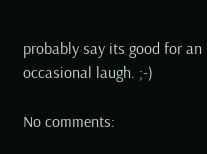probably say its good for an occasional laugh. ;-)

No comments: